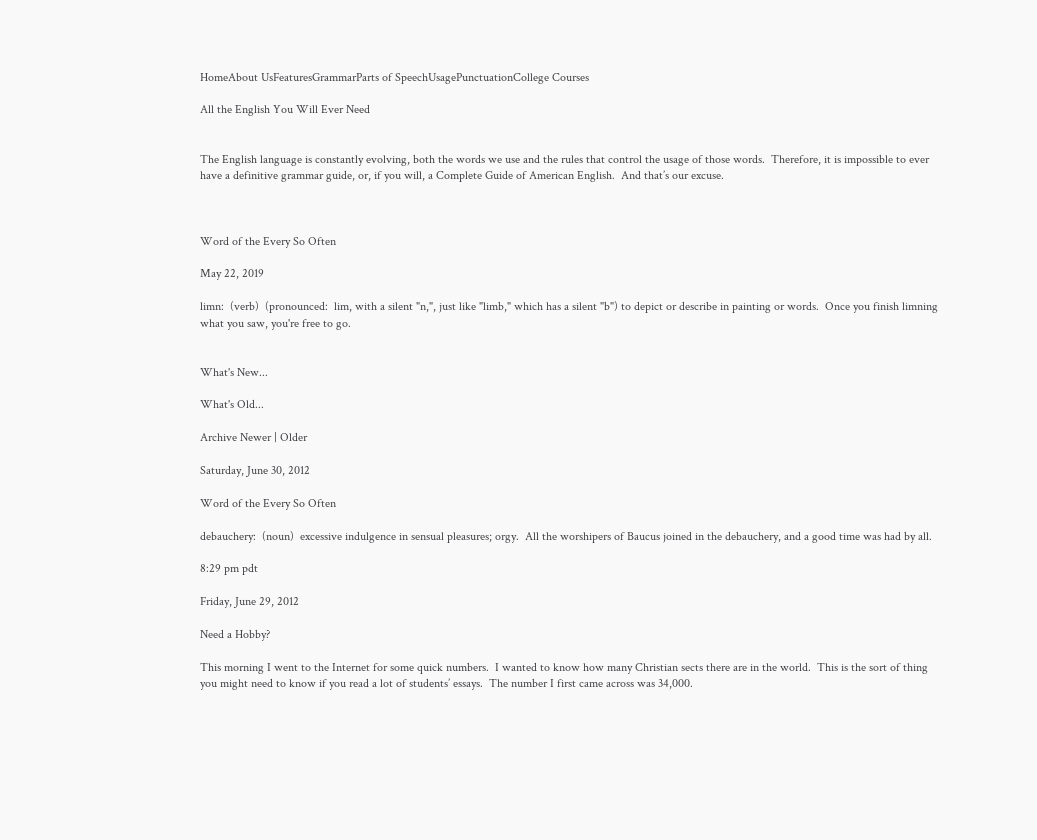HomeAbout UsFeaturesGrammarParts of SpeechUsagePunctuationCollege Courses

All the English You Will Ever Need


The English language is constantly evolving, both the words we use and the rules that control the usage of those words.  Therefore, it is impossible to ever have a definitive grammar guide, or, if you will, a Complete Guide of American English.  And that’s our excuse.



Word of the Every So Often

May 22, 2019

limn:  (verb)  (pronounced:  lim, with a silent "n,", just like "limb," which has a silent "b") to depict or describe in painting or words.  Once you finish limning what you saw, you're free to go.


What's New...

What's Old...

Archive Newer | Older

Saturday, June 30, 2012

Word of the Every So Often

debauchery:  (noun)  excessive indulgence in sensual pleasures; orgy.  All the worshipers of Baucus joined in the debauchery, and a good time was had by all.

8:29 pm pdt

Friday, June 29, 2012

Need a Hobby?

This morning I went to the Internet for some quick numbers.  I wanted to know how many Christian sects there are in the world.  This is the sort of thing you might need to know if you read a lot of students’ essays.  The number I first came across was 34,000.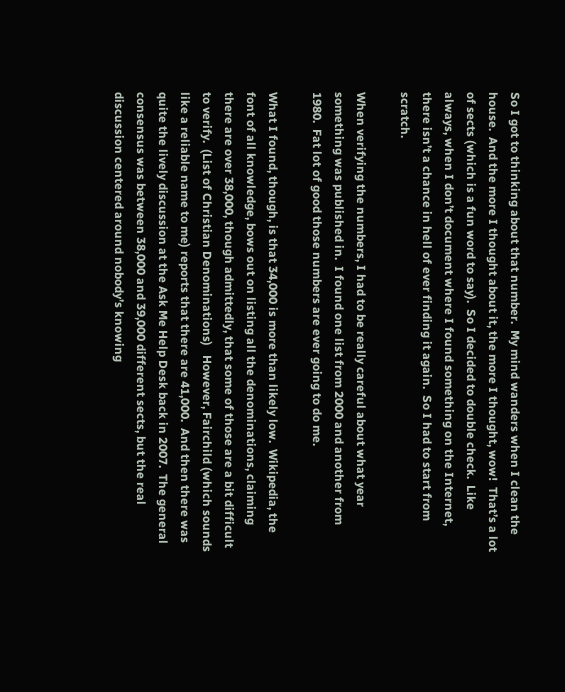So I got to thinking about that number.  My mind wanders when I clean the house.  And the more I thought about it, the more I thought, wow!  That’s a lot of sects (which is a fun word to say).  So I decided to double check.  Like always, when I don’t document where I found something on the Internet, there isn’t a chance in hell of ever finding it again.  So I had to start from scratch.

When verifying the numbers, I had to be really careful about what year something was published in.  I found one list from 2000 and another from 1980.  Fat lot of good those numbers are ever going to do me.

What I found, though, is that 34,000 is more than likely low.  Wikipedia, the font of all knowledge, bows out on listing all the denominations, claiming there are over 38,000, though admittedly, that some of those are a bit difficult to verify.  (List of Christian Denominations)   However, Fairchild (which sounds like a reliable name to me) reports that there are 41,000.  And then there was quite the lively discussion at the Ask Me Help Desk back in 2007.  The general consensus was between 38,000 and 39,000 different sects, but the real discussion centered around nobody’s knowing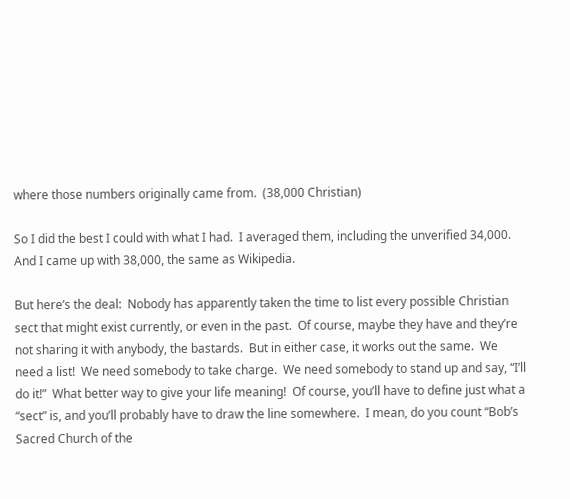where those numbers originally came from.  (38,000 Christian)

So I did the best I could with what I had.  I averaged them, including the unverified 34,000.  And I came up with 38,000, the same as Wikipedia.

But here’s the deal:  Nobody has apparently taken the time to list every possible Christian sect that might exist currently, or even in the past.  Of course, maybe they have and they’re not sharing it with anybody, the bastards.  But in either case, it works out the same.  We need a list!  We need somebody to take charge.  We need somebody to stand up and say, “I’ll do it!”  What better way to give your life meaning!  Of course, you’ll have to define just what a “sect” is, and you’ll probably have to draw the line somewhere.  I mean, do you count “Bob’s Sacred Church of the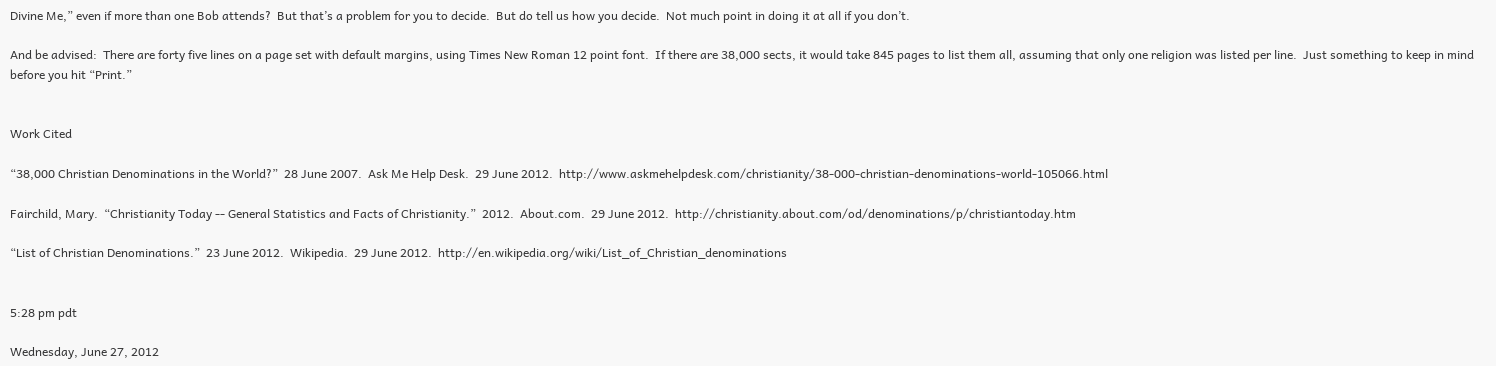Divine Me,” even if more than one Bob attends?  But that’s a problem for you to decide.  But do tell us how you decide.  Not much point in doing it at all if you don’t.

And be advised:  There are forty five lines on a page set with default margins, using Times New Roman 12 point font.  If there are 38,000 sects, it would take 845 pages to list them all, assuming that only one religion was listed per line.  Just something to keep in mind before you hit “Print.”


Work Cited

“38,000 Christian Denominations in the World?”  28 June 2007.  Ask Me Help Desk.  29 June 2012.  http://www.askmehelpdesk.com/christianity/38-000-christian-denominations-world-105066.html

Fairchild, Mary.  “Christianity Today -- General Statistics and Facts of Christianity.”  2012.  About.com.  29 June 2012.  http://christianity.about.com/od/denominations/p/christiantoday.htm

“List of Christian Denominations.”  23 June 2012.  Wikipedia.  29 June 2012.  http://en.wikipedia.org/wiki/List_of_Christian_denominations


5:28 pm pdt

Wednesday, June 27, 2012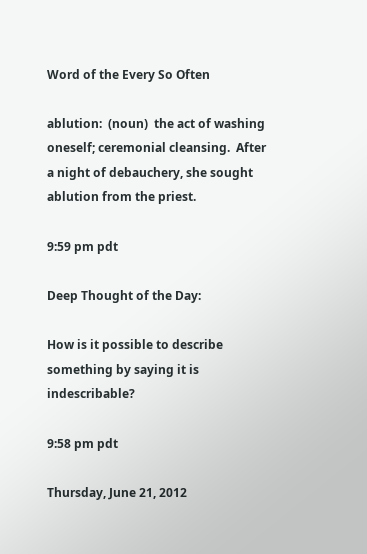Word of the Every So Often

ablution:  (noun)  the act of washing oneself; ceremonial cleansing.  After a night of debauchery, she sought ablution from the priest.

9:59 pm pdt

Deep Thought of the Day:

How is it possible to describe something by saying it is indescribable?

9:58 pm pdt

Thursday, June 21, 2012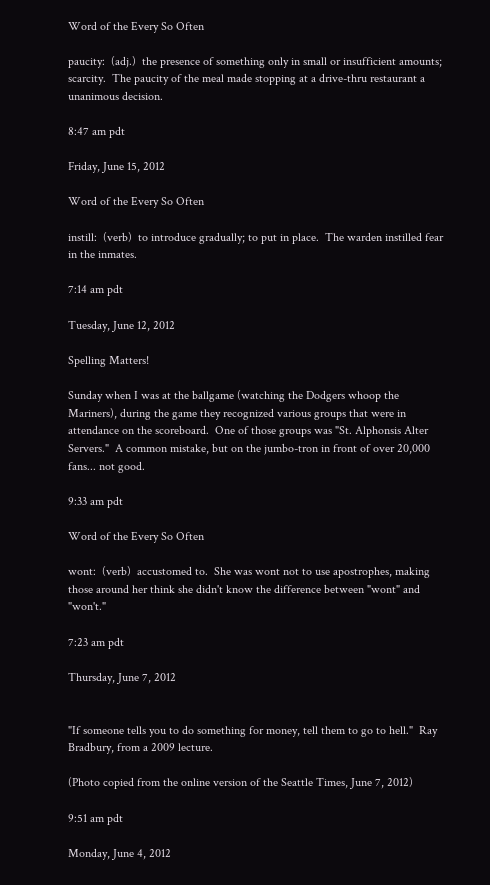Word of the Every So Often

paucity:  (adj.)  the presence of something only in small or insufficient amounts; scarcity.  The paucity of the meal made stopping at a drive-thru restaurant a unanimous decision.

8:47 am pdt

Friday, June 15, 2012

Word of the Every So Often

instill:  (verb)  to introduce gradually; to put in place.  The warden instilled fear in the inmates.

7:14 am pdt

Tuesday, June 12, 2012

Spelling Matters!

Sunday when I was at the ballgame (watching the Dodgers whoop the Mariners), during the game they recognized various groups that were in attendance on the scoreboard.  One of those groups was "St. Alphonsis Alter Servers."  A common mistake, but on the jumbo-tron in front of over 20,000 fans... not good.

9:33 am pdt

Word of the Every So Often

wont:  (verb)  accustomed to.  She was wont not to use apostrophes, making those around her think she didn't know the difference between "wont" and "won't."

7:23 am pdt

Thursday, June 7, 2012


"If someone tells you to do something for money, tell them to go to hell."  Ray Bradbury, from a 2009 lecture.

(Photo copied from the online version of the Seattle Times, June 7, 2012)

9:51 am pdt

Monday, June 4, 2012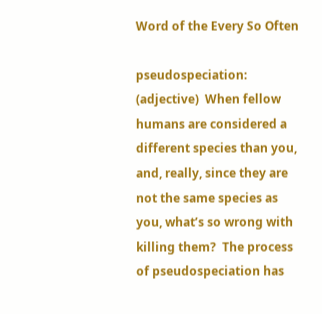Word of the Every So Often

pseudospeciation:  (adjective)  When fellow humans are considered a different species than you, and, really, since they are not the same species as you, what’s so wrong with killing them?  The process of pseudospeciation has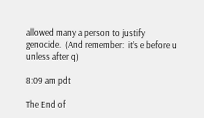allowed many a person to justify genocide.  (And remember:  it’s e before u unless after q)

8:09 am pdt

The End of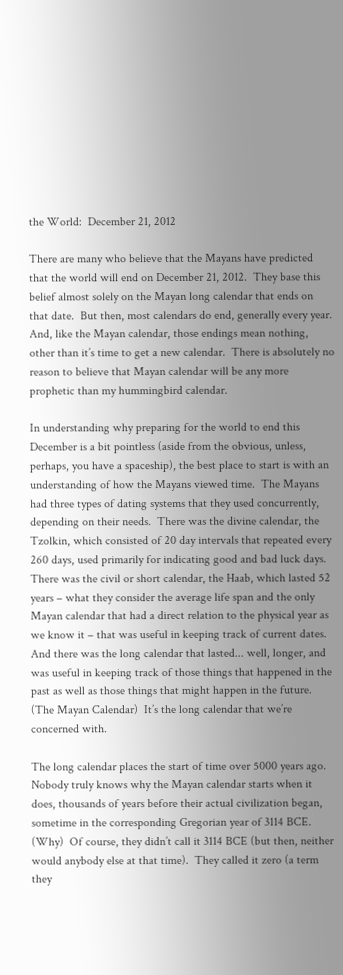the World:  December 21, 2012

There are many who believe that the Mayans have predicted that the world will end on December 21, 2012.  They base this belief almost solely on the Mayan long calendar that ends on that date.  But then, most calendars do end, generally every year.  And, like the Mayan calendar, those endings mean nothing, other than it’s time to get a new calendar.  There is absolutely no reason to believe that Mayan calendar will be any more prophetic than my hummingbird calendar.

In understanding why preparing for the world to end this December is a bit pointless (aside from the obvious, unless, perhaps, you have a spaceship), the best place to start is with an understanding of how the Mayans viewed time.  The Mayans had three types of dating systems that they used concurrently, depending on their needs.  There was the divine calendar, the Tzolkin, which consisted of 20 day intervals that repeated every 260 days, used primarily for indicating good and bad luck days.  There was the civil or short calendar, the Haab, which lasted 52 years – what they consider the average life span and the only Mayan calendar that had a direct relation to the physical year as we know it – that was useful in keeping track of current dates.  And there was the long calendar that lasted... well, longer, and was useful in keeping track of those things that happened in the past as well as those things that might happen in the future.  (The Mayan Calendar)  It’s the long calendar that we’re concerned with.

The long calendar places the start of time over 5000 years ago.  Nobody truly knows why the Mayan calendar starts when it does, thousands of years before their actual civilization began, sometime in the corresponding Gregorian year of 3114 BCE.  (Why)  Of course, they didn’t call it 3114 BCE (but then, neither would anybody else at that time).  They called it zero (a term they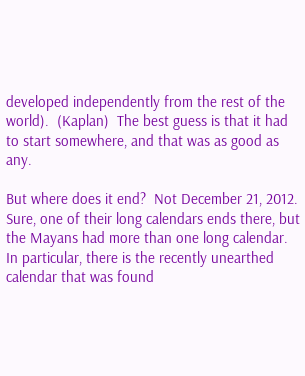developed independently from the rest of the world).  (Kaplan)  The best guess is that it had to start somewhere, and that was as good as any.

But where does it end?  Not December 21, 2012.  Sure, one of their long calendars ends there, but the Mayans had more than one long calendar.  In particular, there is the recently unearthed calendar that was found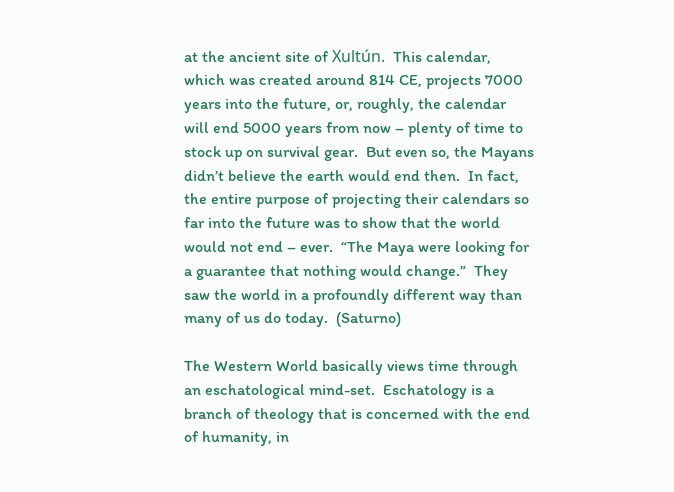at the ancient site of Xultún.  This calendar, which was created around 814 CE, projects 7000 years into the future, or, roughly, the calendar will end 5000 years from now – plenty of time to stock up on survival gear.  But even so, the Mayans didn’t believe the earth would end then.  In fact, the entire purpose of projecting their calendars so far into the future was to show that the world would not end – ever.  “The Maya were looking for a guarantee that nothing would change.”  They saw the world in a profoundly different way than many of us do today.  (Saturno)

The Western World basically views time through an eschatological mind-set.  Eschatology is a branch of theology that is concerned with the end of humanity, in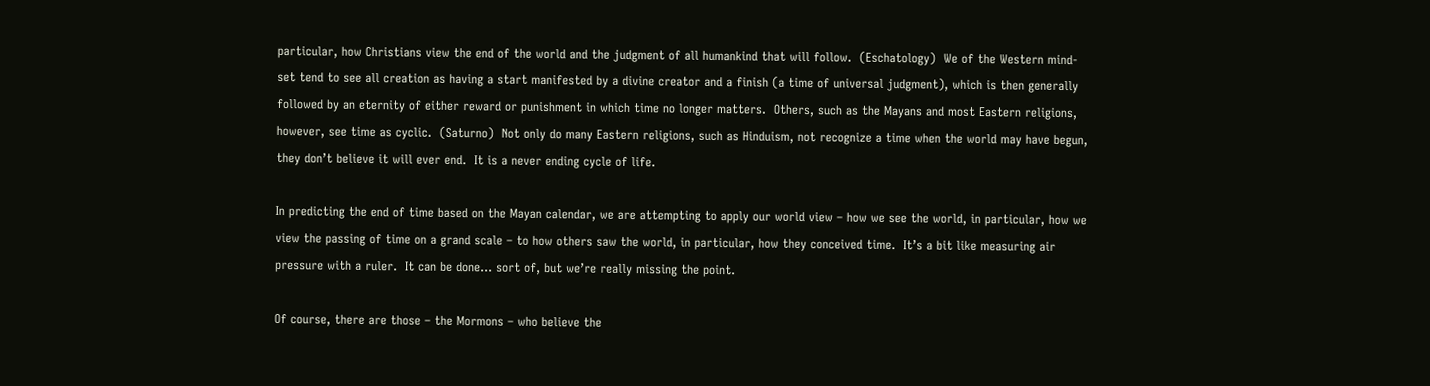particular, how Christians view the end of the world and the judgment of all humankind that will follow.  (Eschatology)  We of the Western mind-set tend to see all creation as having a start manifested by a divine creator and a finish (a time of universal judgment), which is then generally followed by an eternity of either reward or punishment in which time no longer matters.  Others, such as the Mayans and most Eastern religions, however, see time as cyclic.  (Saturno)  Not only do many Eastern religions, such as Hinduism, not recognize a time when the world may have begun, they don’t believe it will ever end.  It is a never ending cycle of life.

In predicting the end of time based on the Mayan calendar, we are attempting to apply our world view – how we see the world, in particular, how we view the passing of time on a grand scale – to how others saw the world, in particular, how they conceived time.  It’s a bit like measuring air pressure with a ruler.  It can be done... sort of, but we’re really missing the point.

Of course, there are those – the Mormons – who believe the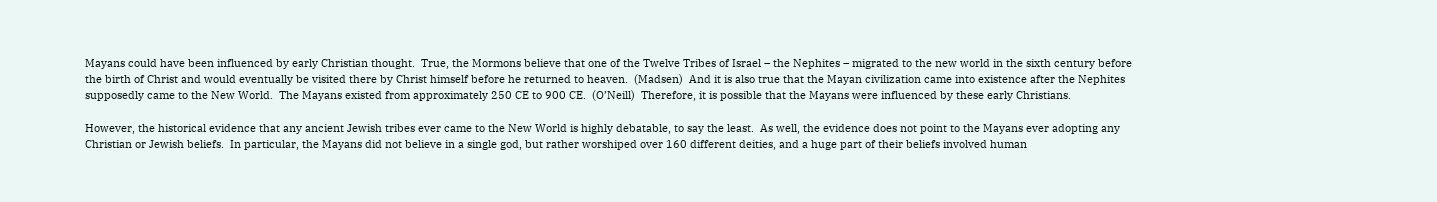Mayans could have been influenced by early Christian thought.  True, the Mormons believe that one of the Twelve Tribes of Israel – the Nephites – migrated to the new world in the sixth century before the birth of Christ and would eventually be visited there by Christ himself before he returned to heaven.  (Madsen)  And it is also true that the Mayan civilization came into existence after the Nephites supposedly came to the New World.  The Mayans existed from approximately 250 CE to 900 CE.  (O’Neill)  Therefore, it is possible that the Mayans were influenced by these early Christians.

However, the historical evidence that any ancient Jewish tribes ever came to the New World is highly debatable, to say the least.  As well, the evidence does not point to the Mayans ever adopting any Christian or Jewish beliefs.  In particular, the Mayans did not believe in a single god, but rather worshiped over 160 different deities, and a huge part of their beliefs involved human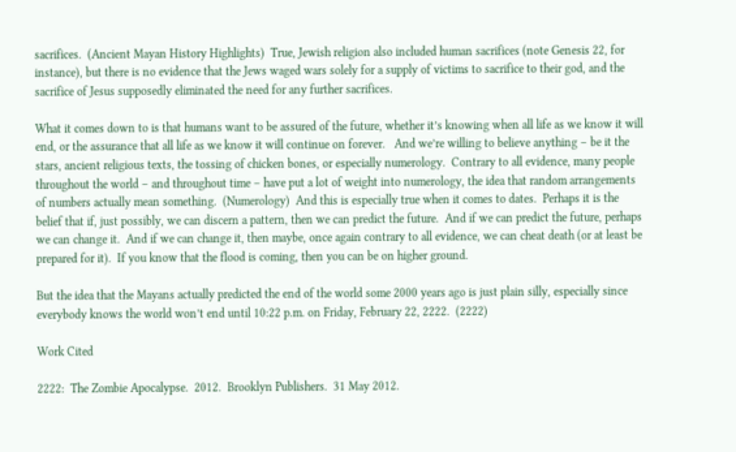sacrifices.  (Ancient Mayan History Highlights)  True, Jewish religion also included human sacrifices (note Genesis 22, for instance), but there is no evidence that the Jews waged wars solely for a supply of victims to sacrifice to their god, and the sacrifice of Jesus supposedly eliminated the need for any further sacrifices.

What it comes down to is that humans want to be assured of the future, whether it’s knowing when all life as we know it will end, or the assurance that all life as we know it will continue on forever.   And we’re willing to believe anything – be it the stars, ancient religious texts, the tossing of chicken bones, or especially numerology.  Contrary to all evidence, many people throughout the world – and throughout time – have put a lot of weight into numerology, the idea that random arrangements of numbers actually mean something.  (Numerology)  And this is especially true when it comes to dates.  Perhaps it is the belief that if, just possibly, we can discern a pattern, then we can predict the future.  And if we can predict the future, perhaps we can change it.  And if we can change it, then maybe, once again contrary to all evidence, we can cheat death (or at least be prepared for it).  If you know that the flood is coming, then you can be on higher ground.

But the idea that the Mayans actually predicted the end of the world some 2000 years ago is just plain silly, especially since everybody knows the world won’t end until 10:22 p.m. on Friday, February 22, 2222.  (2222)

Work Cited

2222:  The Zombie Apocalypse.  2012.  Brooklyn Publishers.  31 May 2012.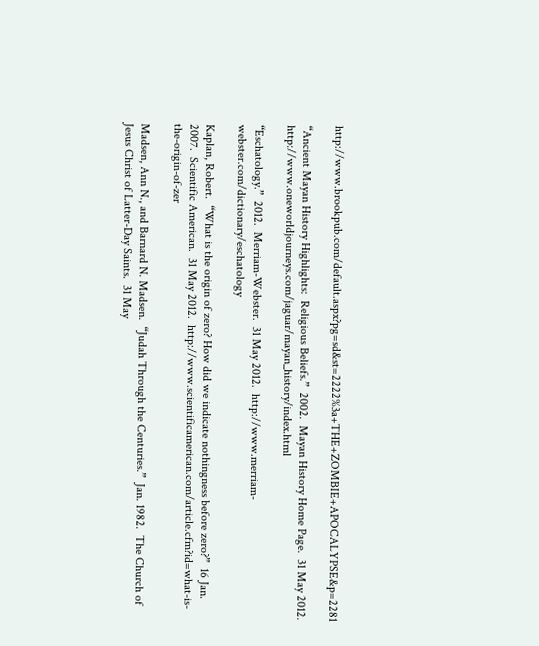http://www.brookpub.com/default.aspx?pg=sd&st=2222%3a+THE+ZOMBIE+APOCALYPSE&p=2281

“Ancient Mayan History Highlights:  Religious Beliefs.”  2002.  Mayan History Home Page.  31 May 2012.  http://www.oneworldjourneys.com/jaguar/mayan_history/index.html

“Eschatology.”  2012.  Merriam-Webster.  31 May 2012.  http://www.merriam-webster.com/dictionary/eschatology

Kaplan, Robert.  “What is the origin of zero? How did we indicate nothingness before zero?”  16 Jan. 2007.  Scientific American.  31 May 2012.  http://www.scientificamerican.com/article.cfm?id=what-is-the-origin-of-zer

Madsen, Ann N., and Barnard N. Madsen.  “Judah Through the Centuries.”  Jan. 1982.  The Church of Jesus Christ of Latter-Day Saints.  31 May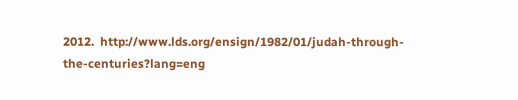2012.  http://www.lds.org/ensign/1982/01/judah-through-the-centuries?lang=eng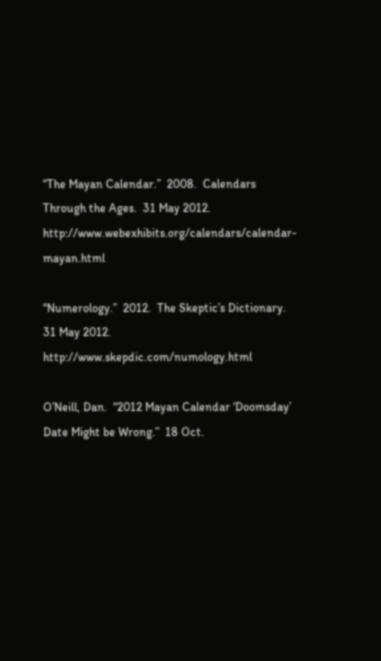“The Mayan Calendar.”  2008.  Calendars Through the Ages.  31 May 2012.  http://www.webexhibits.org/calendars/calendar-mayan.html

“Numerology.”  2012.  The Skeptic’s Dictionary.  31 May 2012.  http://www.skepdic.com/numology.html

O’Neill, Dan.  “2012 Mayan Calendar ‘Doomsday’ Date Might be Wrong.”  18 Oct.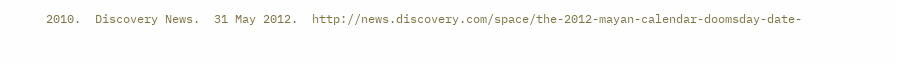2010.  Discovery News.  31 May 2012.  http://news.discovery.com/space/the-2012-mayan-calendar-doomsday-date-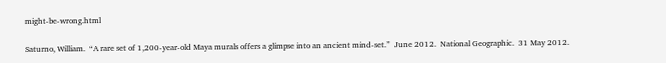might-be-wrong.html

Saturno, William.  “A rare set of 1,200-year-old Maya murals offers a glimpse into an ancient mind-set.”  June 2012.  National Geographic.  31 May 2012.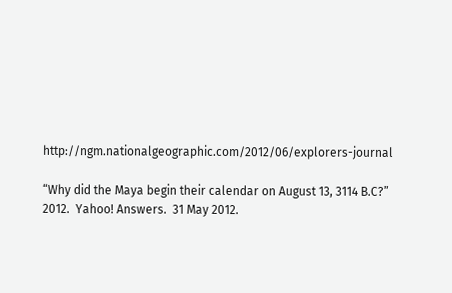http://ngm.nationalgeographic.com/2012/06/explorers-journal

“Why did the Maya begin their calendar on August 13, 3114 B.C?”  2012.  Yahoo! Answers.  31 May 2012.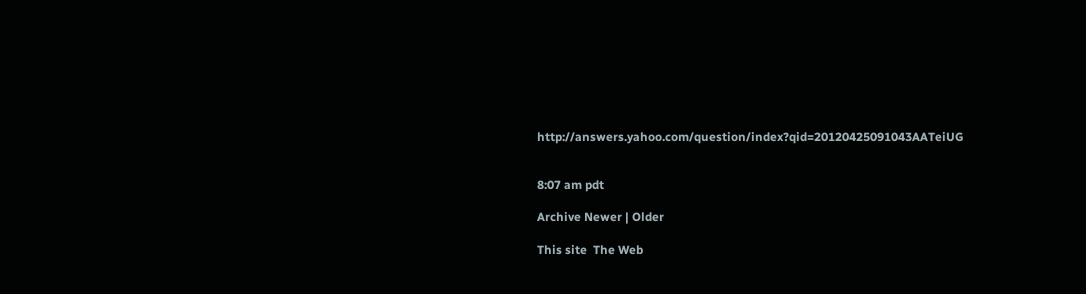http://answers.yahoo.com/question/index?qid=20120425091043AATeiUG


8:07 am pdt

Archive Newer | Older

This site  The Web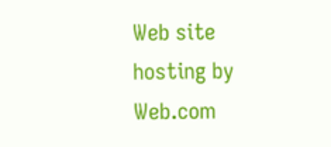Web site hosting by Web.com